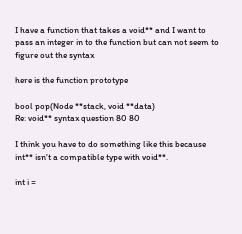I have a function that takes a void** and I want to pass an integer in to the function but can not seem to figure out the syntax

here is the function prototype

bool pop(Node **stack, void **data)
Re: void** syntax question 80 80

I think you have to do something like this because int** isn't a compatible type with void**.

int i =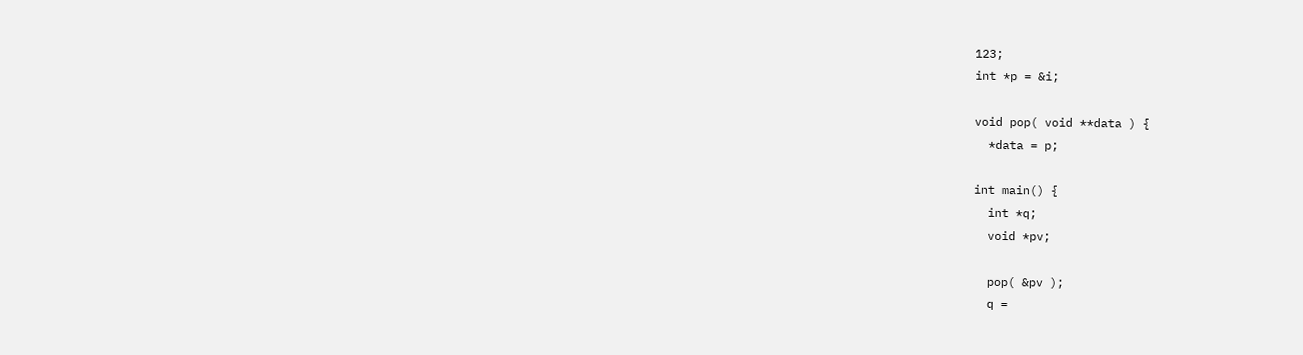123;
int *p = &i;

void pop( void **data ) {
  *data = p;

int main() {
  int *q;
  void *pv;

  pop( &pv );
  q =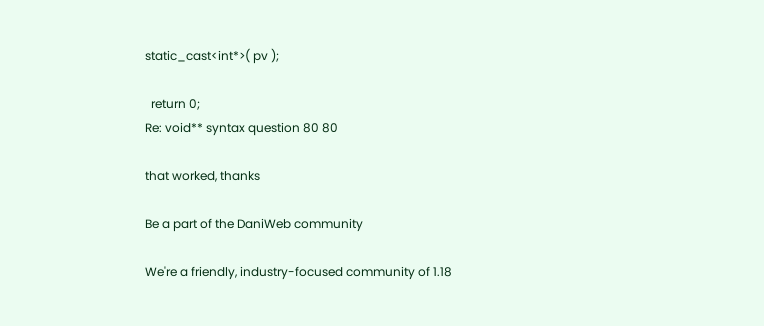static_cast<int*>( pv );

  return 0;
Re: void** syntax question 80 80

that worked, thanks

Be a part of the DaniWeb community

We're a friendly, industry-focused community of 1.18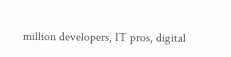million developers, IT pros, digital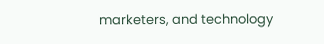marketers, and technology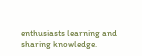enthusiasts learning and sharing knowledge.